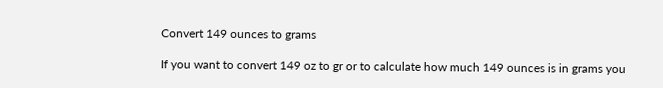Convert 149 ounces to grams

If you want to convert 149 oz to gr or to calculate how much 149 ounces is in grams you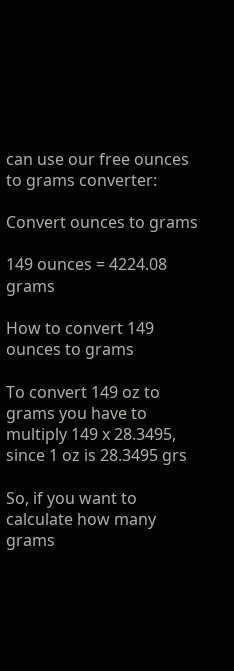can use our free ounces to grams converter:

Convert ounces to grams

149 ounces = 4224.08 grams

How to convert 149 ounces to grams

To convert 149 oz to grams you have to multiply 149 x 28.3495, since 1 oz is 28.3495 grs

So, if you want to calculate how many grams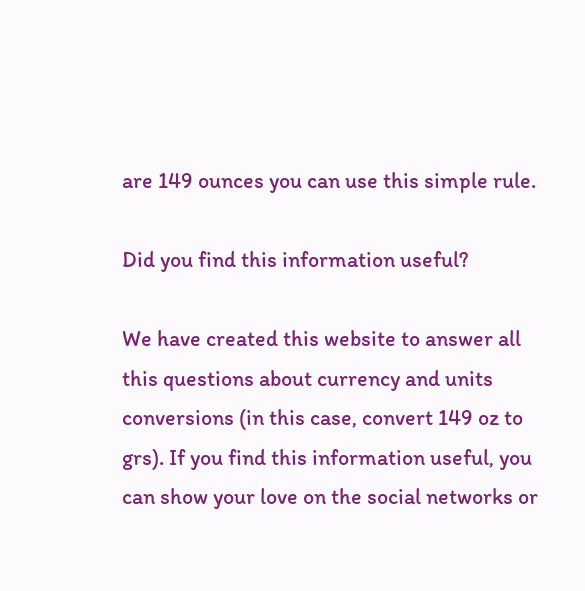are 149 ounces you can use this simple rule.

Did you find this information useful?

We have created this website to answer all this questions about currency and units conversions (in this case, convert 149 oz to grs). If you find this information useful, you can show your love on the social networks or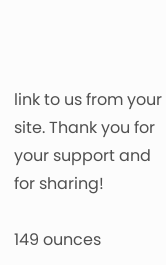link to us from your site. Thank you for your support and for sharing!

149 ounces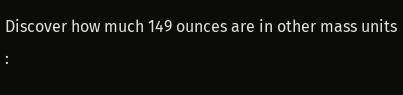Discover how much 149 ounces are in other mass units :